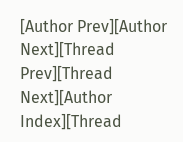[Author Prev][Author Next][Thread Prev][Thread Next][Author Index][Thread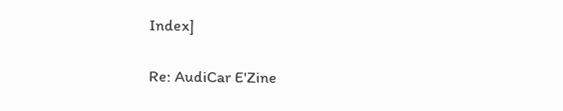Index]

Re: AudiCar E'Zine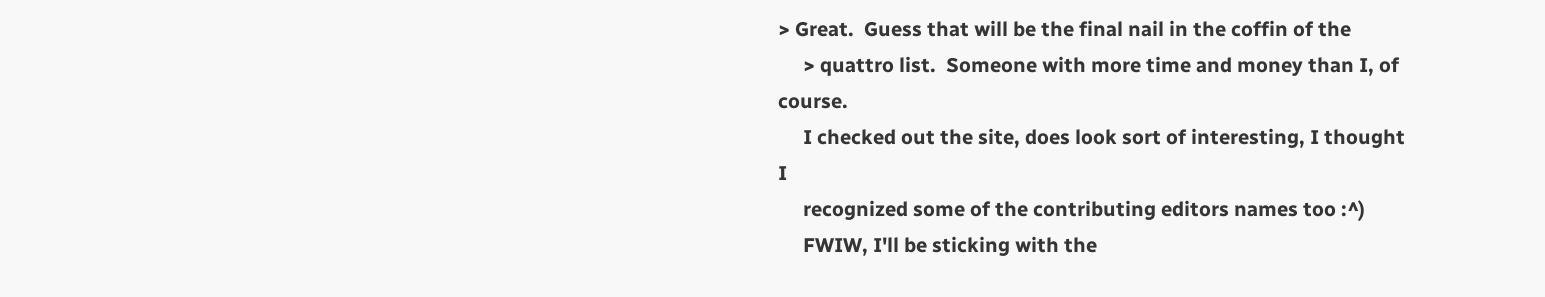> Great.  Guess that will be the final nail in the coffin of the
     > quattro list.  Someone with more time and money than I, of course.
     I checked out the site, does look sort of interesting, I thought I
     recognized some of the contributing editors names too :^)
     FWIW, I'll be sticking with the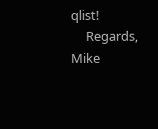qlist!
     Regards, Mike